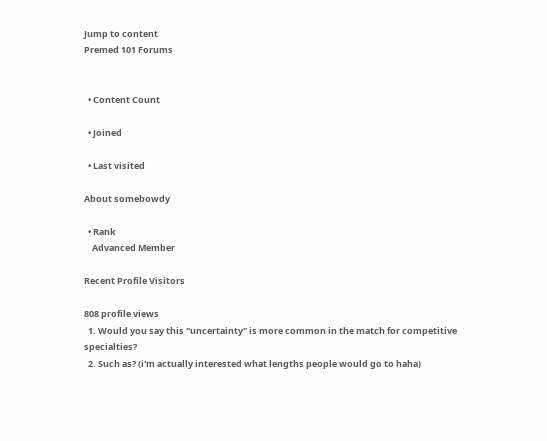Jump to content
Premed 101 Forums


  • Content Count

  • Joined

  • Last visited

About somebowdy

  • Rank
    Advanced Member

Recent Profile Visitors

808 profile views
  1. Would you say this "uncertainty" is more common in the match for competitive specialties?
  2. Such as? (i'm actually interested what lengths people would go to haha)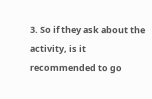3. So if they ask about the activity, is it recommended to go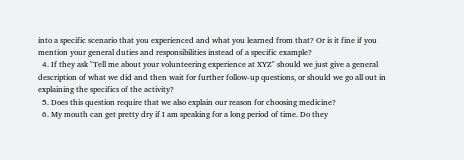into a specific scenario that you experienced and what you learned from that? Or is it fine if you mention your general duties and responsibilities instead of a specific example?
  4. If they ask "Tell me about your volunteering experience at XYZ" should we just give a general description of what we did and then wait for further follow-up questions, or should we go all out in explaining the specifics of the activity?
  5. Does this question require that we also explain our reason for choosing medicine?
  6. My mouth can get pretty dry if I am speaking for a long period of time. Do they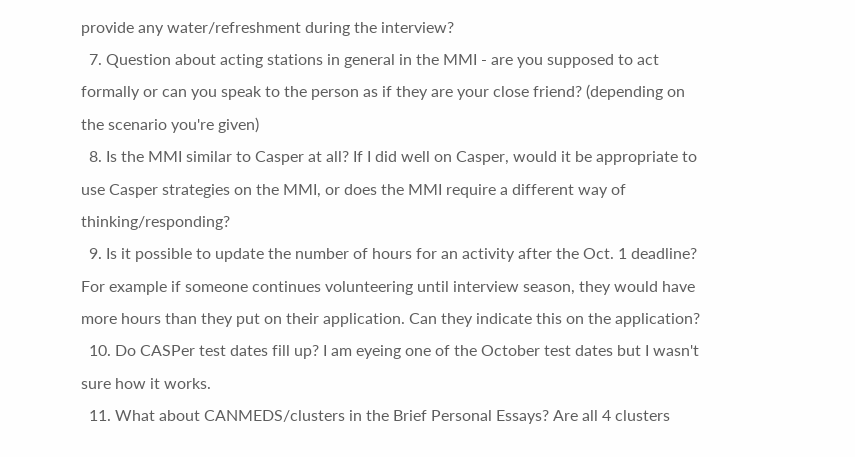provide any water/refreshment during the interview?
  7. Question about acting stations in general in the MMI - are you supposed to act formally or can you speak to the person as if they are your close friend? (depending on the scenario you're given)
  8. Is the MMI similar to Casper at all? If I did well on Casper, would it be appropriate to use Casper strategies on the MMI, or does the MMI require a different way of thinking/responding?
  9. Is it possible to update the number of hours for an activity after the Oct. 1 deadline? For example if someone continues volunteering until interview season, they would have more hours than they put on their application. Can they indicate this on the application?
  10. Do CASPer test dates fill up? I am eyeing one of the October test dates but I wasn't sure how it works.
  11. What about CANMEDS/clusters in the Brief Personal Essays? Are all 4 clusters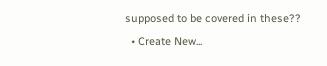supposed to be covered in these??
  • Create New...